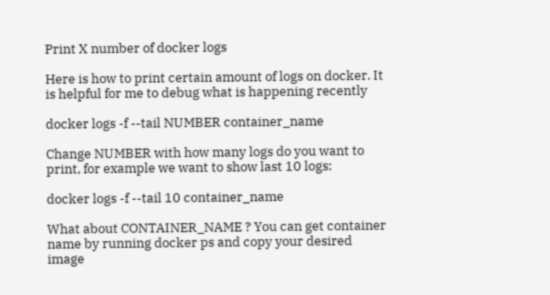Print X number of docker logs

Here is how to print certain amount of logs on docker. It is helpful for me to debug what is happening recently

docker logs -f --tail NUMBER container_name

Change NUMBER with how many logs do you want to print, for example we want to show last 10 logs:

docker logs -f --tail 10 container_name

What about CONTAINER_NAME ? You can get container name by running docker ps and copy your desired image